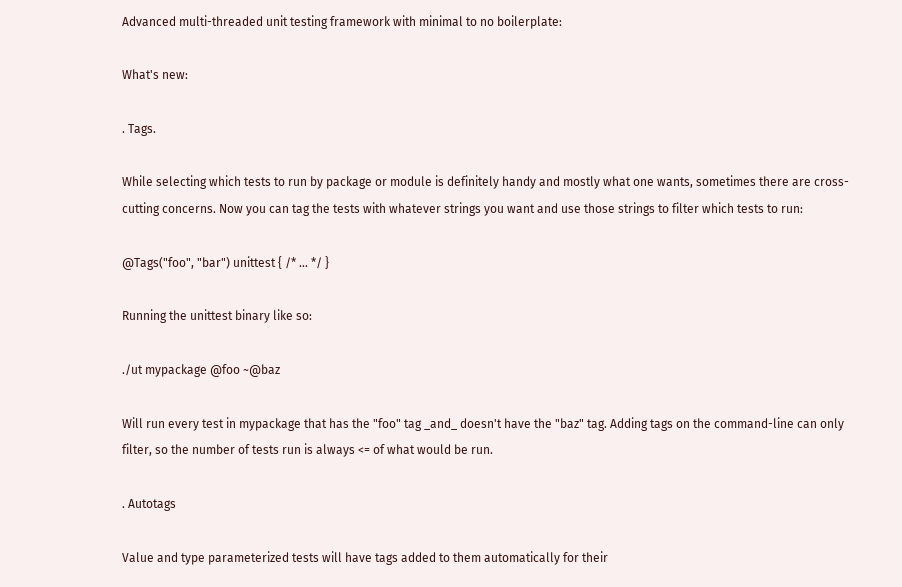Advanced multi-threaded unit testing framework with minimal to no boilerplate:

What's new:

. Tags.

While selecting which tests to run by package or module is definitely handy and mostly what one wants, sometimes there are cross-cutting concerns. Now you can tag the tests with whatever strings you want and use those strings to filter which tests to run:

@Tags("foo", "bar") unittest { /* ... */ }

Running the unittest binary like so:

./ut mypackage @foo ~@baz

Will run every test in mypackage that has the "foo" tag _and_ doesn't have the "baz" tag. Adding tags on the command-line can only filter, so the number of tests run is always <= of what would be run.

. Autotags

Value and type parameterized tests will have tags added to them automatically for their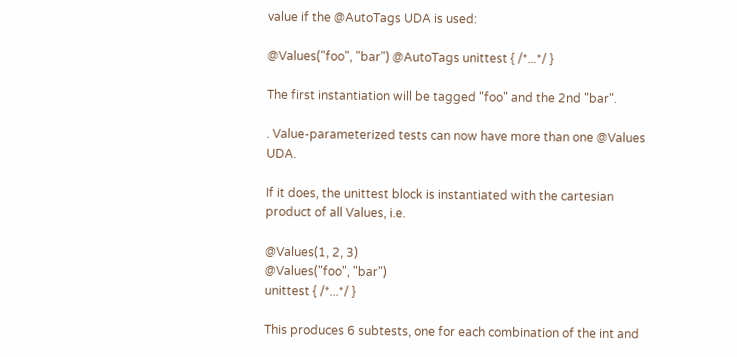value if the @AutoTags UDA is used:

@Values("foo", "bar") @AutoTags unittest { /*...*/ }

The first instantiation will be tagged "foo" and the 2nd "bar".

. Value-parameterized tests can now have more than one @Values UDA.

If it does, the unittest block is instantiated with the cartesian product of all Values, i.e.

@Values(1, 2, 3)
@Values("foo", "bar")
unittest { /*...*/ }

This produces 6 subtests, one for each combination of the int and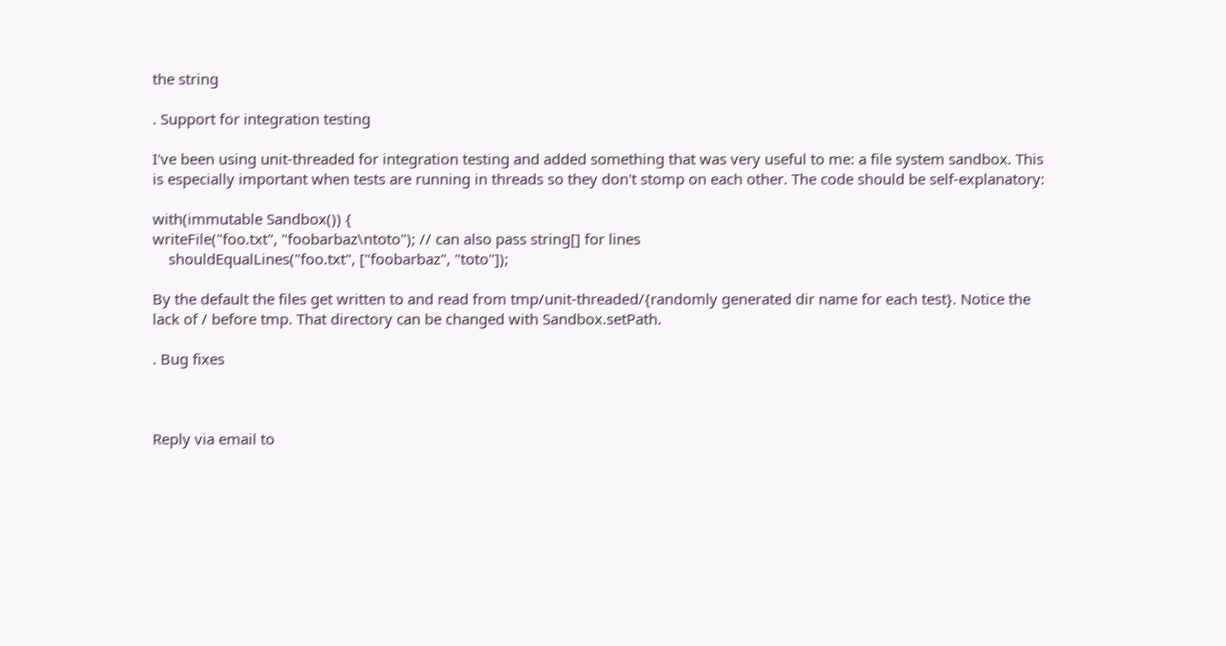the string

. Support for integration testing

I've been using unit-threaded for integration testing and added something that was very useful to me: a file system sandbox. This is especially important when tests are running in threads so they don't stomp on each other. The code should be self-explanatory:

with(immutable Sandbox()) {
writeFile("foo.txt", "foobarbaz\ntoto"); // can also pass string[] for lines
    shouldEqualLines("foo.txt", ["foobarbaz", "toto"]);

By the default the files get written to and read from tmp/unit-threaded/{randomly generated dir name for each test}. Notice the lack of / before tmp. That directory can be changed with Sandbox.setPath.

. Bug fixes



Reply via email to